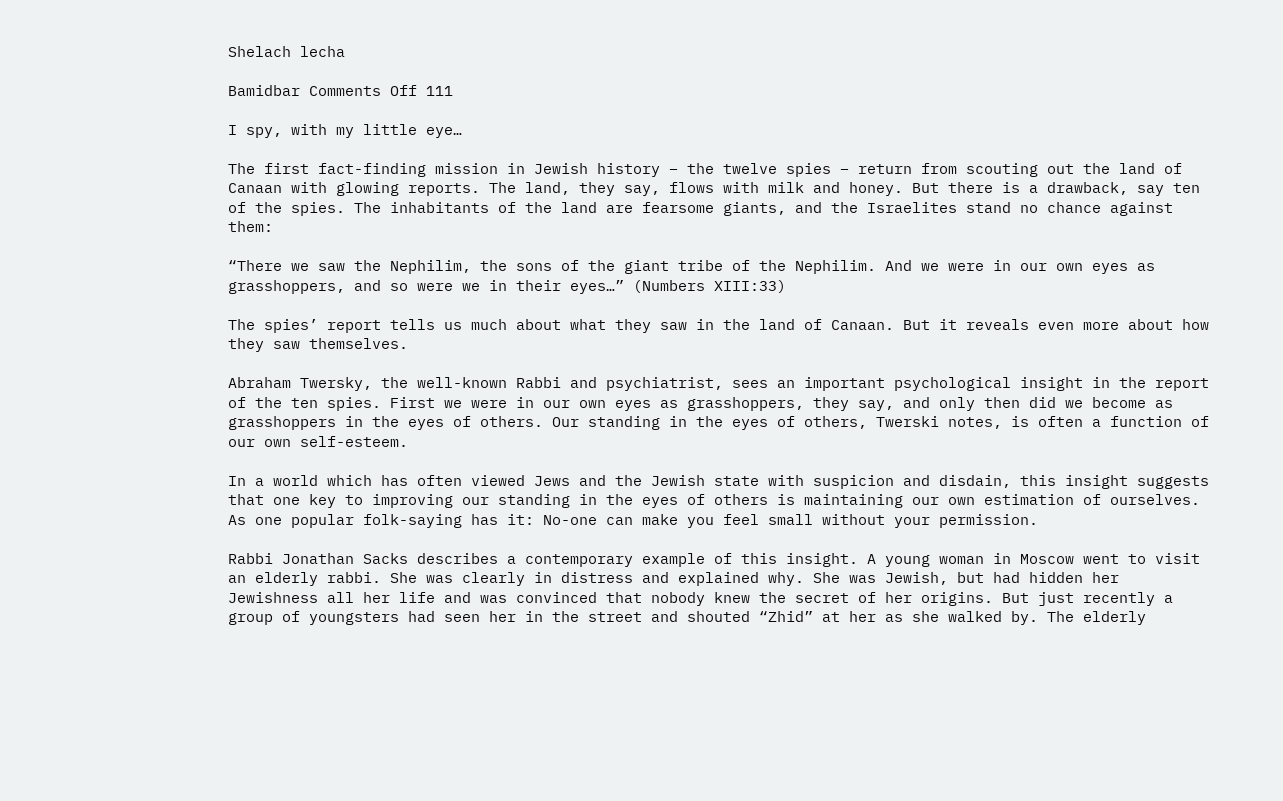Shelach lecha

Bamidbar Comments Off 111

I spy, with my little eye…

The first fact-finding mission in Jewish history – the twelve spies – return from scouting out the land of Canaan with glowing reports. The land, they say, flows with milk and honey. But there is a drawback, say ten of the spies. The inhabitants of the land are fearsome giants, and the Israelites stand no chance against them:

“There we saw the Nephilim, the sons of the giant tribe of the Nephilim. And we were in our own eyes as grasshoppers, and so were we in their eyes…” (Numbers XIII:33)

The spies’ report tells us much about what they saw in the land of Canaan. But it reveals even more about how they saw themselves.

Abraham Twersky, the well-known Rabbi and psychiatrist, sees an important psychological insight in the report of the ten spies. First we were in our own eyes as grasshoppers, they say, and only then did we become as grasshoppers in the eyes of others. Our standing in the eyes of others, Twerski notes, is often a function of our own self-esteem.

In a world which has often viewed Jews and the Jewish state with suspicion and disdain, this insight suggests that one key to improving our standing in the eyes of others is maintaining our own estimation of ourselves. As one popular folk-saying has it: No-one can make you feel small without your permission.

Rabbi Jonathan Sacks describes a contemporary example of this insight. A young woman in Moscow went to visit an elderly rabbi. She was clearly in distress and explained why. She was Jewish, but had hidden her Jewishness all her life and was convinced that nobody knew the secret of her origins. But just recently a group of youngsters had seen her in the street and shouted “Zhid” at her as she walked by. The elderly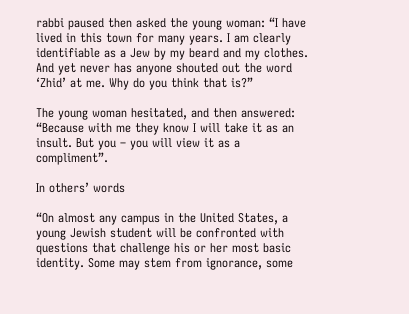rabbi paused then asked the young woman: “I have lived in this town for many years. I am clearly identifiable as a Jew by my beard and my clothes. And yet never has anyone shouted out the word ‘Zhid’ at me. Why do you think that is?”

The young woman hesitated, and then answered: “Because with me they know I will take it as an insult. But you – you will view it as a compliment”.

In others’ words

“On almost any campus in the United States, a young Jewish student will be confronted with questions that challenge his or her most basic identity. Some may stem from ignorance, some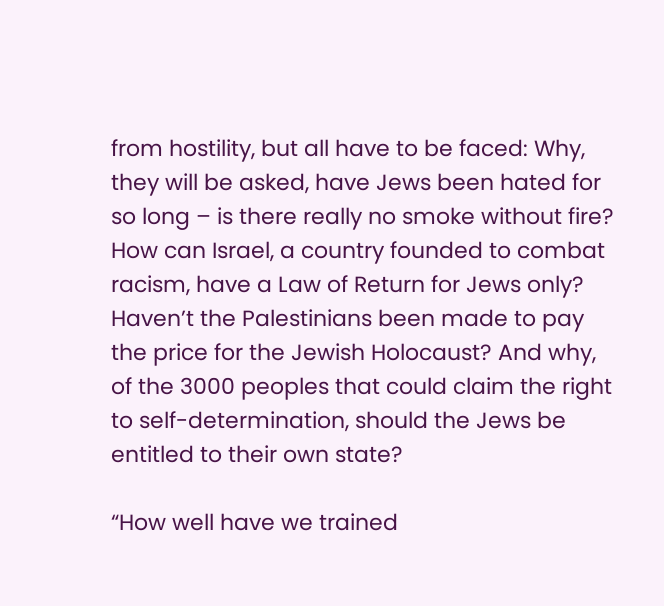from hostility, but all have to be faced: Why, they will be asked, have Jews been hated for so long – is there really no smoke without fire? How can Israel, a country founded to combat racism, have a Law of Return for Jews only? Haven’t the Palestinians been made to pay the price for the Jewish Holocaust? And why, of the 3000 peoples that could claim the right to self-determination, should the Jews be entitled to their own state?

“How well have we trained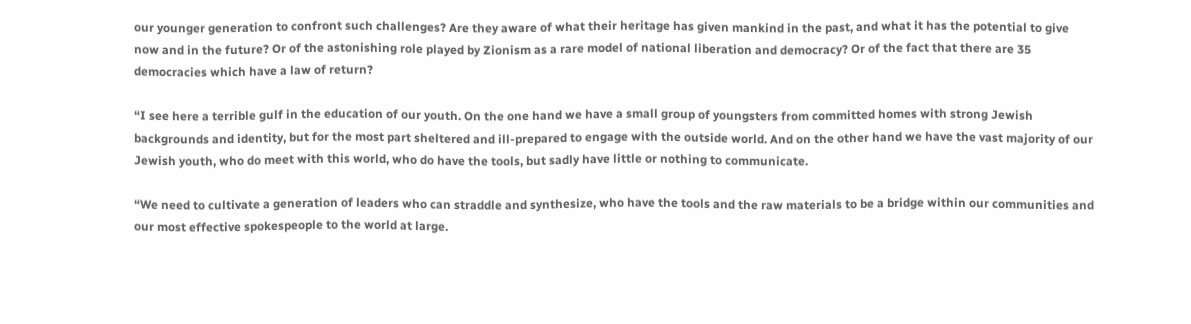our younger generation to confront such challenges? Are they aware of what their heritage has given mankind in the past, and what it has the potential to give now and in the future? Or of the astonishing role played by Zionism as a rare model of national liberation and democracy? Or of the fact that there are 35 democracies which have a law of return?

“I see here a terrible gulf in the education of our youth. On the one hand we have a small group of youngsters from committed homes with strong Jewish backgrounds and identity, but for the most part sheltered and ill-prepared to engage with the outside world. And on the other hand we have the vast majority of our Jewish youth, who do meet with this world, who do have the tools, but sadly have little or nothing to communicate.

“We need to cultivate a generation of leaders who can straddle and synthesize, who have the tools and the raw materials to be a bridge within our communities and our most effective spokespeople to the world at large.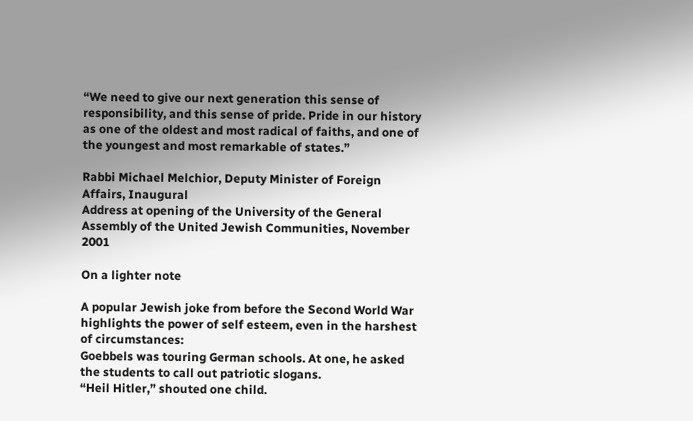“We need to give our next generation this sense of responsibility, and this sense of pride. Pride in our history as one of the oldest and most radical of faiths, and one of the youngest and most remarkable of states.”

Rabbi Michael Melchior, Deputy Minister of Foreign Affairs, Inaugural
Address at opening of the University of the General Assembly of the United Jewish Communities, November 2001

On a lighter note

A popular Jewish joke from before the Second World War highlights the power of self esteem, even in the harshest of circumstances:
Goebbels was touring German schools. At one, he asked the students to call out patriotic slogans.
“Heil Hitler,” shouted one child.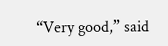“Very good,” said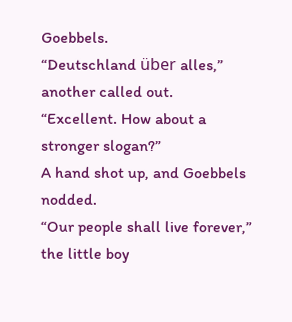Goebbels.
“Deutschland über alles,” another called out.
“Excellent. How about a stronger slogan?”
A hand shot up, and Goebbels nodded.
“Our people shall live forever,” the little boy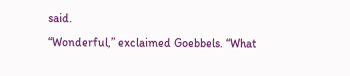said.
“Wonderful,” exclaimed Goebbels. “What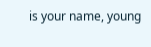is your name, young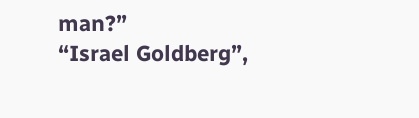man?”
“Israel Goldberg”,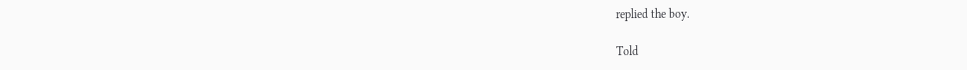replied the boy.

Told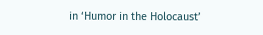in ‘Humor in the Holocaust’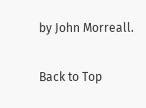by John Morreall.

Back to Top